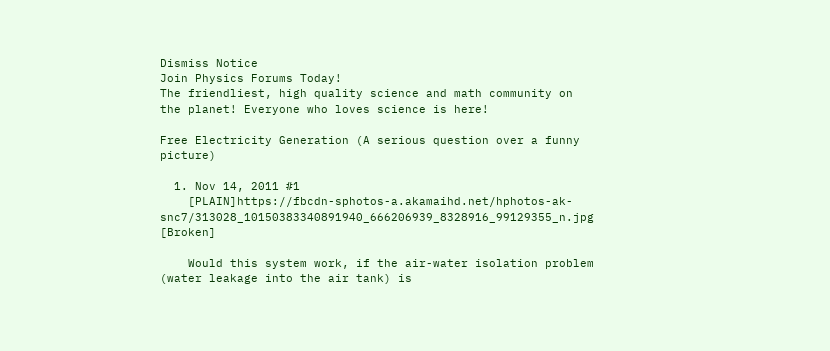Dismiss Notice
Join Physics Forums Today!
The friendliest, high quality science and math community on the planet! Everyone who loves science is here!

Free Electricity Generation (A serious question over a funny picture)

  1. Nov 14, 2011 #1
    [PLAIN]https://fbcdn-sphotos-a.akamaihd.net/hphotos-ak-snc7/313028_10150383340891940_666206939_8328916_99129355_n.jpg [Broken]

    Would this system work, if the air-water isolation problem (water leakage into the air tank) is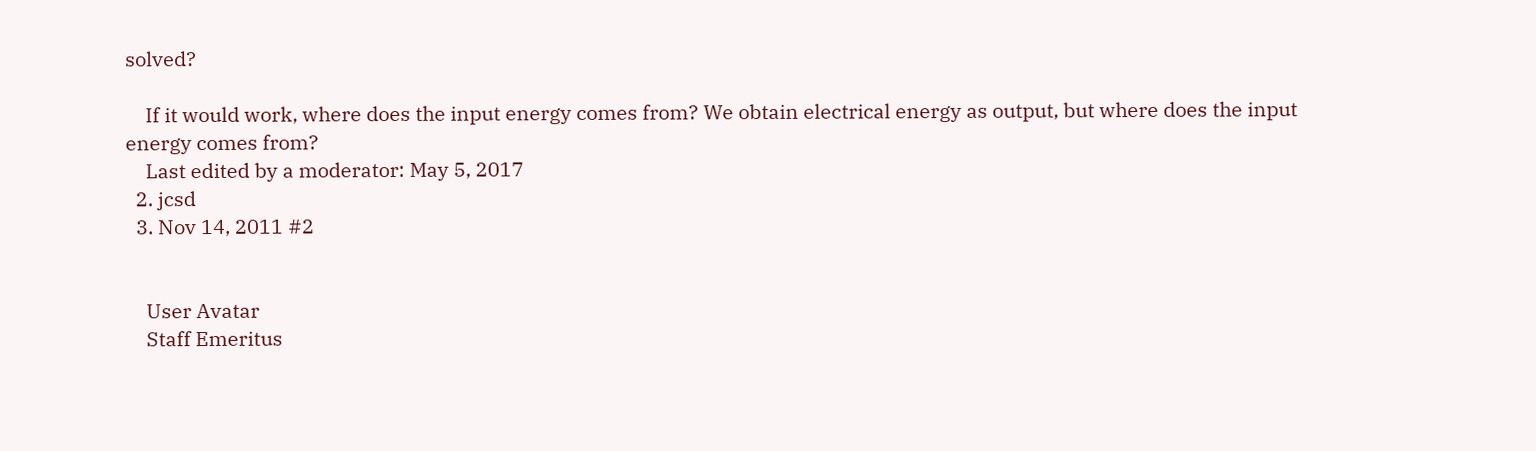solved?

    If it would work, where does the input energy comes from? We obtain electrical energy as output, but where does the input energy comes from?
    Last edited by a moderator: May 5, 2017
  2. jcsd
  3. Nov 14, 2011 #2


    User Avatar
    Staff Emeritus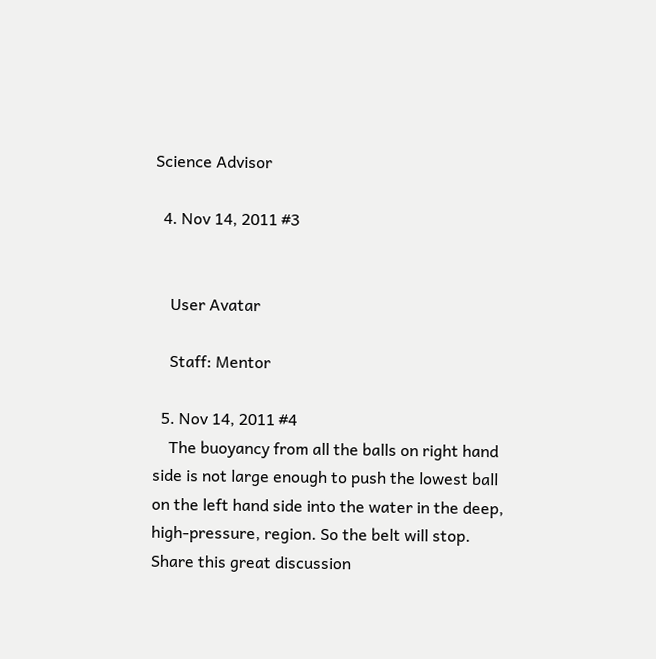Science Advisor

  4. Nov 14, 2011 #3


    User Avatar

    Staff: Mentor

  5. Nov 14, 2011 #4
    The buoyancy from all the balls on right hand side is not large enough to push the lowest ball on the left hand side into the water in the deep, high-pressure, region. So the belt will stop.
Share this great discussion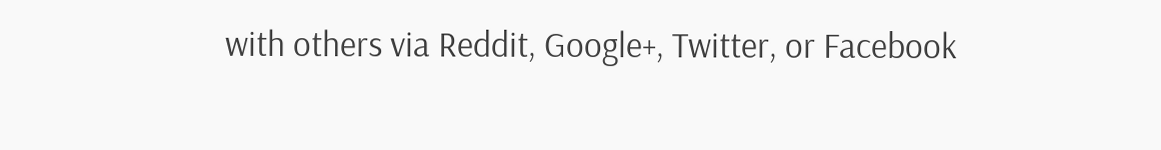with others via Reddit, Google+, Twitter, or Facebook